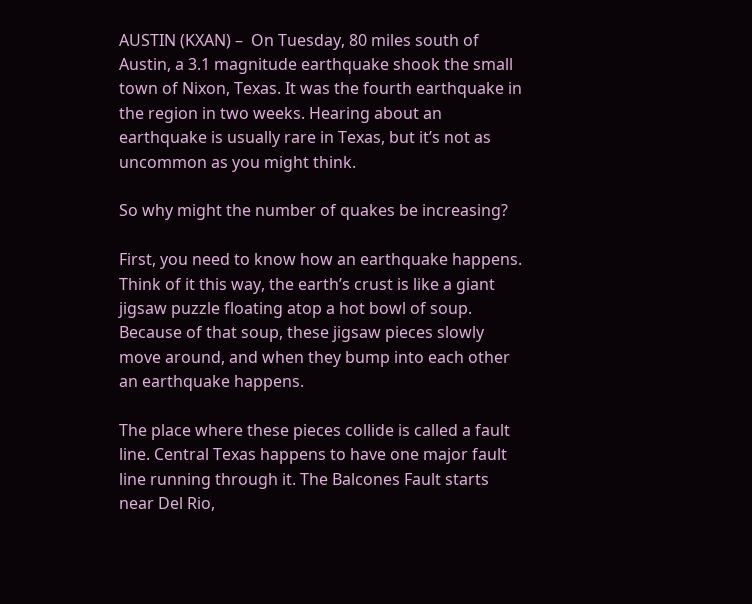AUSTIN (KXAN) –  On Tuesday, 80 miles south of Austin, a 3.1 magnitude earthquake shook the small town of Nixon, Texas. It was the fourth earthquake in the region in two weeks. Hearing about an earthquake is usually rare in Texas, but it’s not as uncommon as you might think.

So why might the number of quakes be increasing?

First, you need to know how an earthquake happens. Think of it this way, the earth’s crust is like a giant jigsaw puzzle floating atop a hot bowl of soup. Because of that soup, these jigsaw pieces slowly move around, and when they bump into each other an earthquake happens.

The place where these pieces collide is called a fault line. Central Texas happens to have one major fault line running through it. The Balcones Fault starts near Del Rio,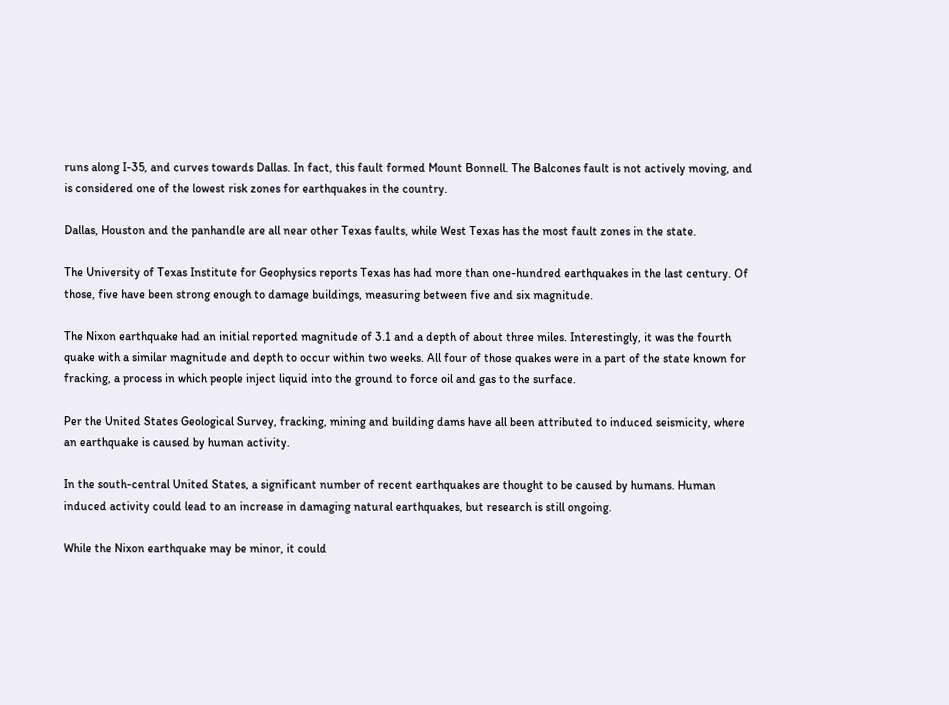runs along I-35, and curves towards Dallas. In fact, this fault formed Mount Bonnell. The Balcones fault is not actively moving, and is considered one of the lowest risk zones for earthquakes in the country.

Dallas, Houston and the panhandle are all near other Texas faults, while West Texas has the most fault zones in the state.

The University of Texas Institute for Geophysics reports Texas has had more than one-hundred earthquakes in the last century. Of those, five have been strong enough to damage buildings, measuring between five and six magnitude.

The Nixon earthquake had an initial reported magnitude of 3.1 and a depth of about three miles. Interestingly, it was the fourth quake with a similar magnitude and depth to occur within two weeks. All four of those quakes were in a part of the state known for fracking, a process in which people inject liquid into the ground to force oil and gas to the surface.

Per the United States Geological Survey, fracking, mining and building dams have all been attributed to induced seismicity, where an earthquake is caused by human activity.

In the south-central United States, a significant number of recent earthquakes are thought to be caused by humans. Human induced activity could lead to an increase in damaging natural earthquakes, but research is still ongoing.

While the Nixon earthquake may be minor, it could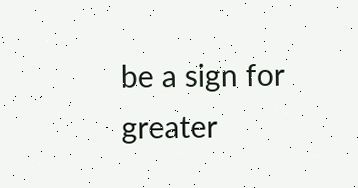be a sign for greater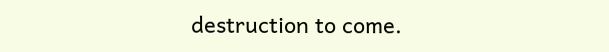destruction to come.